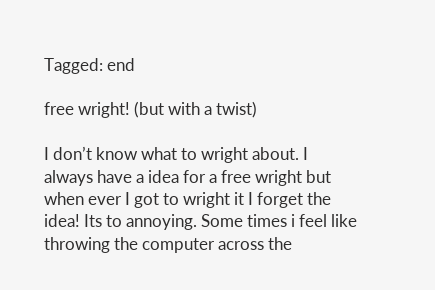Tagged: end

free wright! (but with a twist)

I don’t know what to wright about. I always have a idea for a free wright but when ever I got to wright it I forget the idea! Its to annoying. Some times i feel like throwing the computer across the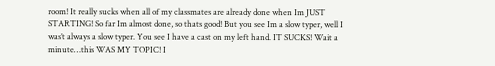room! It really sucks when all of my classmates are already done when Im JUST STARTING! So far Im almost done, so thats good! But you see Im a slow typer, well I was’t always a slow typer. You see I have a cast on my left hand. IT SUCKS! Wait a minute…this WAS MY TOPIC! I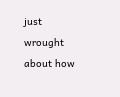just wrought about how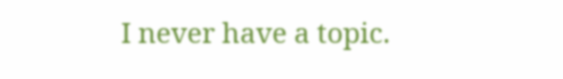I never have a topic.